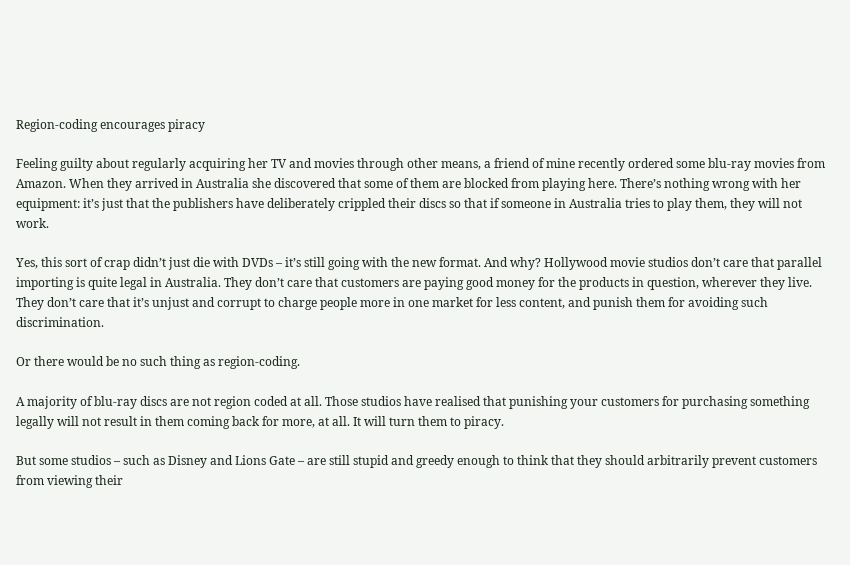Region-coding encourages piracy

Feeling guilty about regularly acquiring her TV and movies through other means, a friend of mine recently ordered some blu-ray movies from Amazon. When they arrived in Australia she discovered that some of them are blocked from playing here. There’s nothing wrong with her equipment: it’s just that the publishers have deliberately crippled their discs so that if someone in Australia tries to play them, they will not work.

Yes, this sort of crap didn’t just die with DVDs – it’s still going with the new format. And why? Hollywood movie studios don’t care that parallel importing is quite legal in Australia. They don’t care that customers are paying good money for the products in question, wherever they live. They don’t care that it’s unjust and corrupt to charge people more in one market for less content, and punish them for avoiding such discrimination.

Or there would be no such thing as region-coding.

A majority of blu-ray discs are not region coded at all. Those studios have realised that punishing your customers for purchasing something legally will not result in them coming back for more, at all. It will turn them to piracy.

But some studios – such as Disney and Lions Gate – are still stupid and greedy enough to think that they should arbitrarily prevent customers from viewing their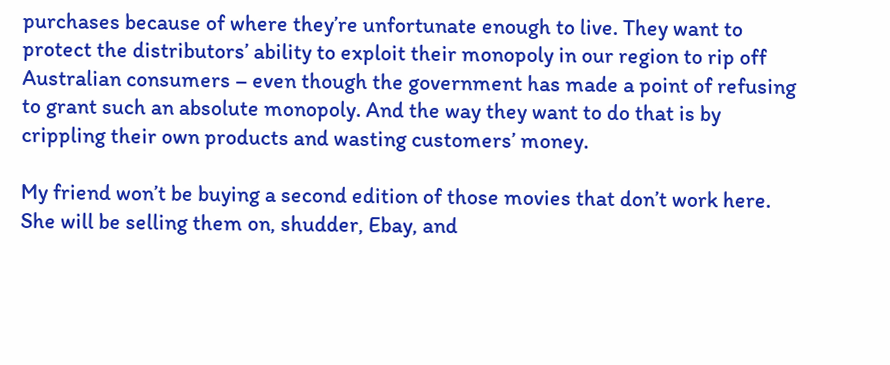purchases because of where they’re unfortunate enough to live. They want to protect the distributors’ ability to exploit their monopoly in our region to rip off Australian consumers – even though the government has made a point of refusing to grant such an absolute monopoly. And the way they want to do that is by crippling their own products and wasting customers’ money.

My friend won’t be buying a second edition of those movies that don’t work here. She will be selling them on, shudder, Ebay, and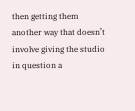then getting them another way that doesn’t involve giving the studio in question a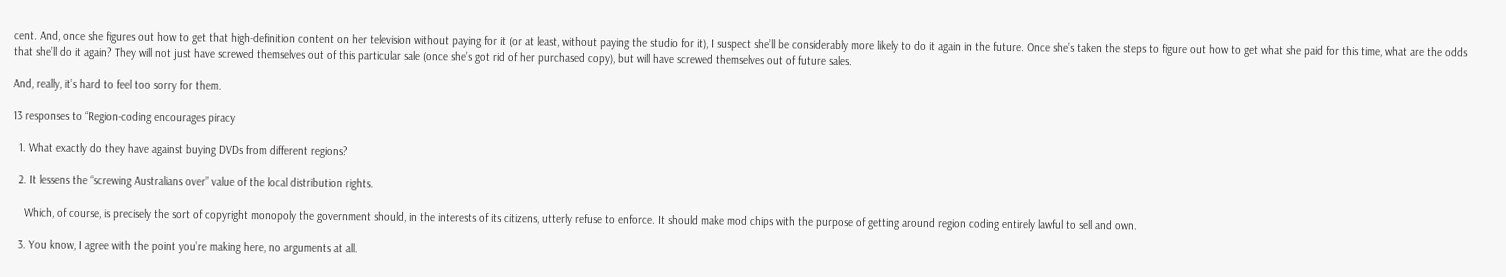cent. And, once she figures out how to get that high-definition content on her television without paying for it (or at least, without paying the studio for it), I suspect she’ll be considerably more likely to do it again in the future. Once she’s taken the steps to figure out how to get what she paid for this time, what are the odds that she’ll do it again? They will not just have screwed themselves out of this particular sale (once she’s got rid of her purchased copy), but will have screwed themselves out of future sales.

And, really, it’s hard to feel too sorry for them.

13 responses to “Region-coding encourages piracy

  1. What exactly do they have against buying DVDs from different regions?

  2. It lessens the “screwing Australians over” value of the local distribution rights.

    Which, of course, is precisely the sort of copyright monopoly the government should, in the interests of its citizens, utterly refuse to enforce. It should make mod chips with the purpose of getting around region coding entirely lawful to sell and own.

  3. You know, I agree with the point you’re making here, no arguments at all.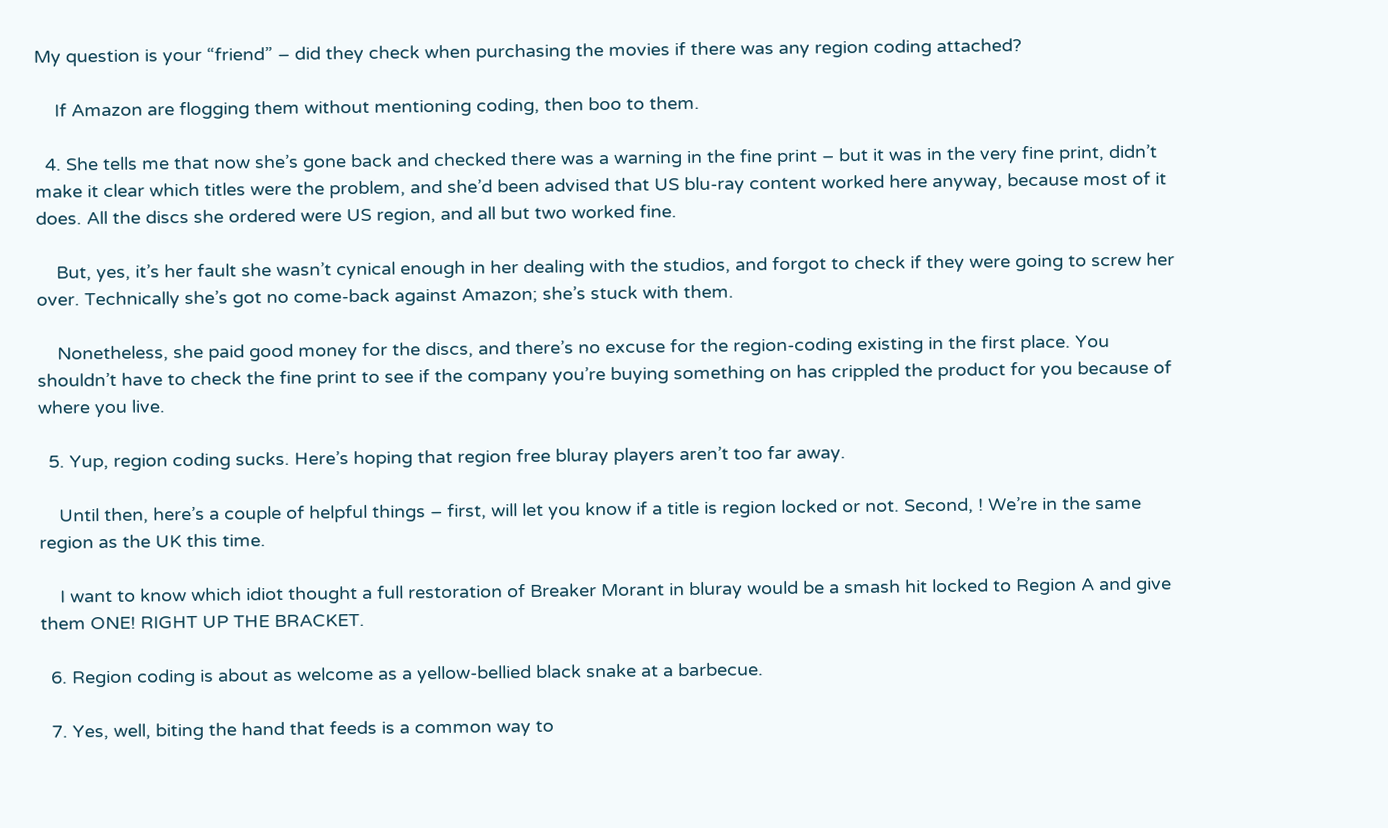My question is your “friend” – did they check when purchasing the movies if there was any region coding attached?

    If Amazon are flogging them without mentioning coding, then boo to them.

  4. She tells me that now she’s gone back and checked there was a warning in the fine print – but it was in the very fine print, didn’t make it clear which titles were the problem, and she’d been advised that US blu-ray content worked here anyway, because most of it does. All the discs she ordered were US region, and all but two worked fine.

    But, yes, it’s her fault she wasn’t cynical enough in her dealing with the studios, and forgot to check if they were going to screw her over. Technically she’s got no come-back against Amazon; she’s stuck with them.

    Nonetheless, she paid good money for the discs, and there’s no excuse for the region-coding existing in the first place. You shouldn’t have to check the fine print to see if the company you’re buying something on has crippled the product for you because of where you live.

  5. Yup, region coding sucks. Here’s hoping that region free bluray players aren’t too far away.

    Until then, here’s a couple of helpful things – first, will let you know if a title is region locked or not. Second, ! We’re in the same region as the UK this time.

    I want to know which idiot thought a full restoration of Breaker Morant in bluray would be a smash hit locked to Region A and give them ONE! RIGHT UP THE BRACKET.

  6. Region coding is about as welcome as a yellow-bellied black snake at a barbecue.

  7. Yes, well, biting the hand that feeds is a common way to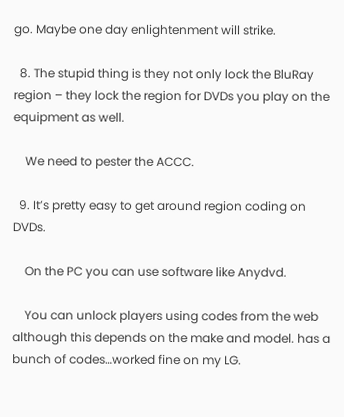go. Maybe one day enlightenment will strike.

  8. The stupid thing is they not only lock the BluRay region – they lock the region for DVDs you play on the equipment as well.

    We need to pester the ACCC.

  9. It’s pretty easy to get around region coding on DVDs.

    On the PC you can use software like Anydvd.

    You can unlock players using codes from the web although this depends on the make and model. has a bunch of codes…worked fine on my LG.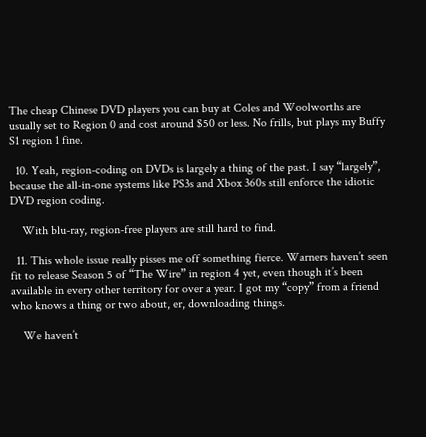The cheap Chinese DVD players you can buy at Coles and Woolworths are usually set to Region 0 and cost around $50 or less. No frills, but plays my Buffy S1 region 1 fine.

  10. Yeah, region-coding on DVDs is largely a thing of the past. I say “largely”, because the all-in-one systems like PS3s and Xbox 360s still enforce the idiotic DVD region coding.

    With blu-ray, region-free players are still hard to find.

  11. This whole issue really pisses me off something fierce. Warners haven’t seen fit to release Season 5 of “The Wire” in region 4 yet, even though it’s been available in every other territory for over a year. I got my “copy” from a friend who knows a thing or two about, er, downloading things.

    We haven’t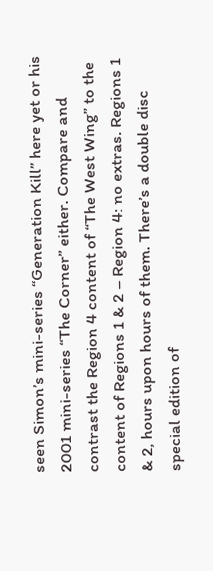seen Simon’s mini-series “Generation Kill” here yet or his 2001 mini-series “The Corner” either. Compare and contrast the Region 4 content of “The West Wing” to the content of Regions 1 & 2 – Region 4: no extras. Regions 1 & 2, hours upon hours of them. There’s a double disc special edition of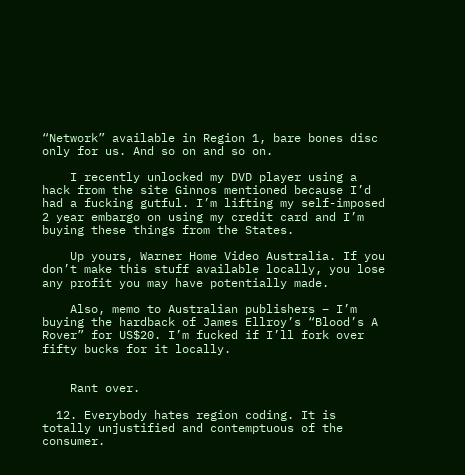“Network” available in Region 1, bare bones disc only for us. And so on and so on.

    I recently unlocked my DVD player using a hack from the site Ginnos mentioned because I’d had a fucking gutful. I’m lifting my self-imposed 2 year embargo on using my credit card and I’m buying these things from the States.

    Up yours, Warner Home Video Australia. If you don’t make this stuff available locally, you lose any profit you may have potentially made.

    Also, memo to Australian publishers – I’m buying the hardback of James Ellroy’s “Blood’s A Rover” for US$20. I’m fucked if I’ll fork over fifty bucks for it locally.


    Rant over.

  12. Everybody hates region coding. It is totally unjustified and contemptuous of the consumer.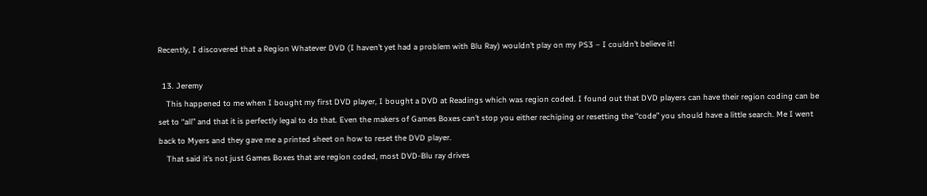Recently, I discovered that a Region Whatever DVD (I haven’t yet had a problem with Blu Ray) wouldn’t play on my PS3 – I couldn’t believe it!

  13. Jeremy
    This happened to me when I bought my first DVD player, I bought a DVD at Readings which was region coded. I found out that DVD players can have their region coding can be set to “all” and that it is perfectly legal to do that. Even the makers of Games Boxes can’t stop you either rechiping or resetting the “code” you should have a little search. Me I went back to Myers and they gave me a printed sheet on how to reset the DVD player.
    That said it’s not just Games Boxes that are region coded, most DVD-Blu ray drives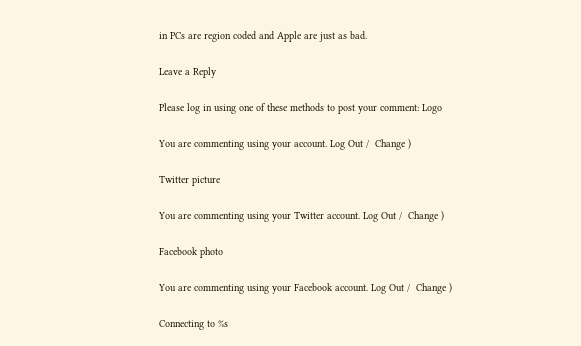in PCs are region coded and Apple are just as bad.

Leave a Reply

Please log in using one of these methods to post your comment: Logo

You are commenting using your account. Log Out /  Change )

Twitter picture

You are commenting using your Twitter account. Log Out /  Change )

Facebook photo

You are commenting using your Facebook account. Log Out /  Change )

Connecting to %s